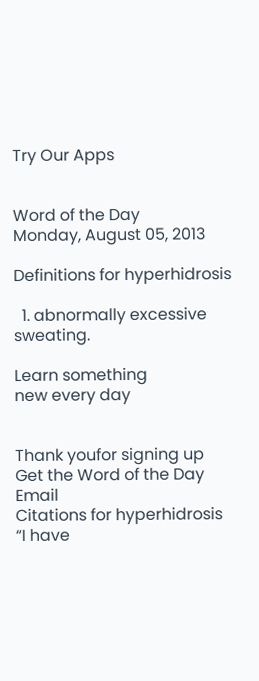Try Our Apps


Word of the Day
Monday, August 05, 2013

Definitions for hyperhidrosis

  1. abnormally excessive sweating.

Learn something
new every day


Thank youfor signing up
Get the Word of the Day Email
Citations for hyperhidrosis
“I have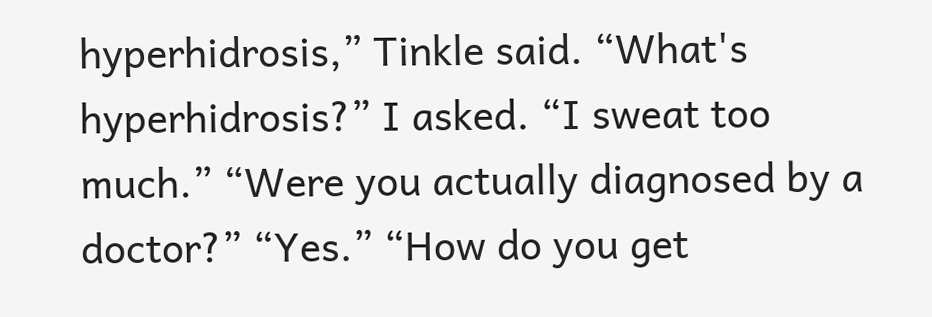hyperhidrosis,” Tinkle said. “What's hyperhidrosis?” I asked. “I sweat too much.” “Were you actually diagnosed by a doctor?” “Yes.” “How do you get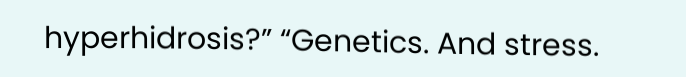hyperhidrosis?” “Genetics. And stress.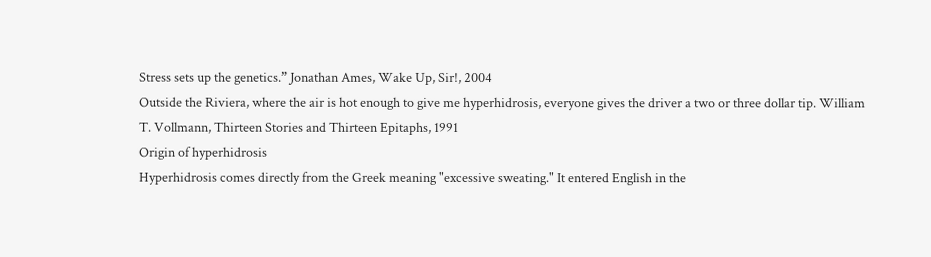Stress sets up the genetics.” Jonathan Ames, Wake Up, Sir!, 2004
Outside the Riviera, where the air is hot enough to give me hyperhidrosis, everyone gives the driver a two or three dollar tip. William T. Vollmann, Thirteen Stories and Thirteen Epitaphs, 1991
Origin of hyperhidrosis
Hyperhidrosis comes directly from the Greek meaning "excessive sweating." It entered English in the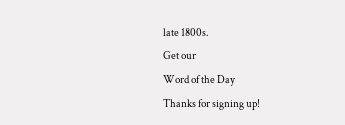late 1800s.
Get our
Word of the Day
Thanks for signing up!